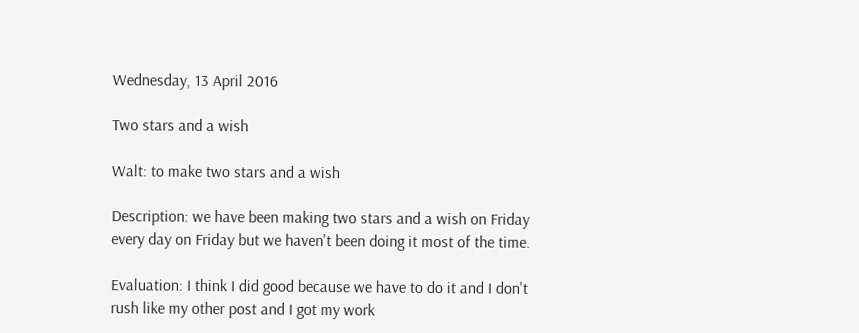Wednesday, 13 April 2016

Two stars and a wish

Walt: to make two stars and a wish

Description: we have been making two stars and a wish on Friday every day on Friday but we haven't been doing it most of the time.

Evaluation: I think I did good because we have to do it and I don't rush like my other post and I got my work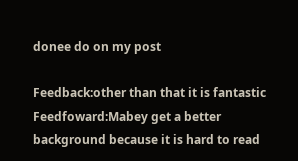donee do on my post

Feedback:other than that it is fantastic
Feedfoward:Mabey get a better background because it is hard to read